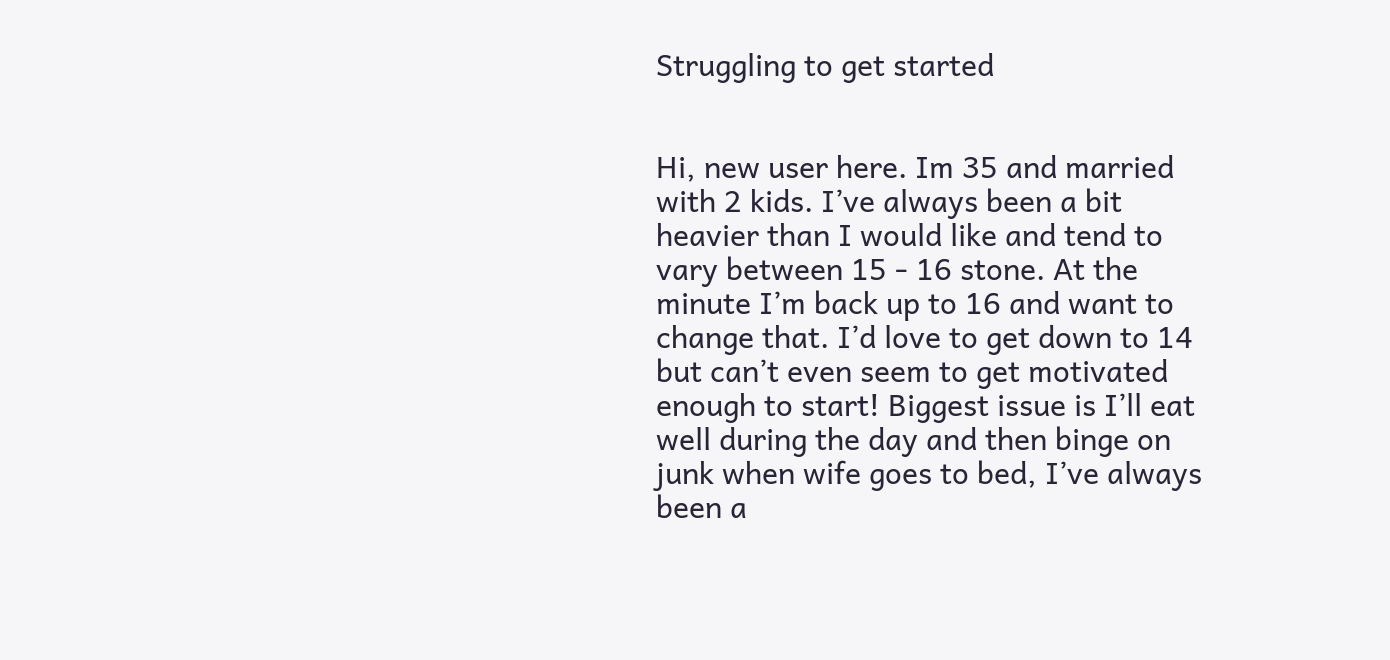Struggling to get started


Hi, new user here. Im 35 and married with 2 kids. I’ve always been a bit heavier than I would like and tend to vary between 15 - 16 stone. At the minute I’m back up to 16 and want to change that. I’d love to get down to 14 but can’t even seem to get motivated enough to start! Biggest issue is I’ll eat well during the day and then binge on junk when wife goes to bed, I’ve always been a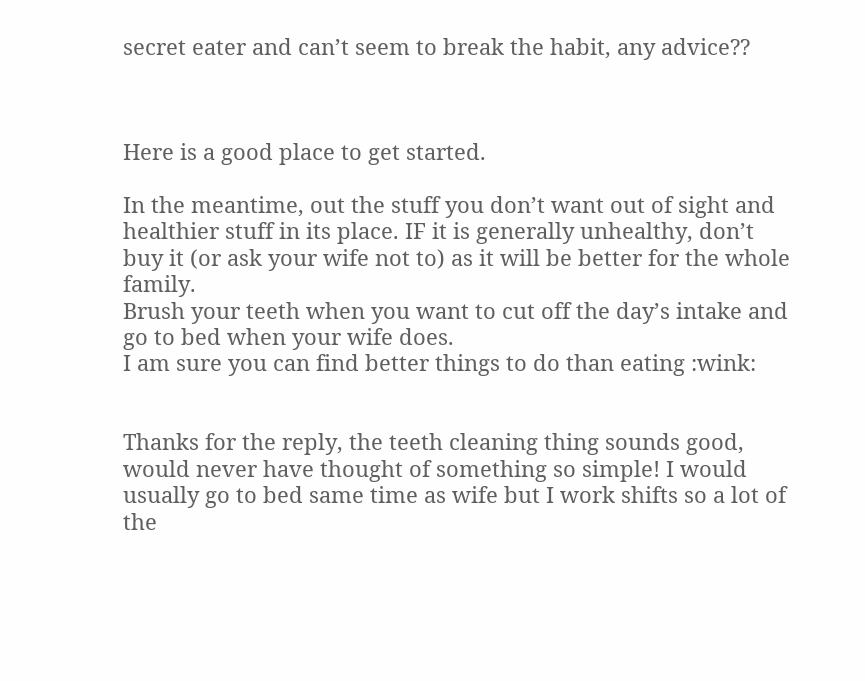secret eater and can’t seem to break the habit, any advice??



Here is a good place to get started.

In the meantime, out the stuff you don’t want out of sight and healthier stuff in its place. IF it is generally unhealthy, don’t buy it (or ask your wife not to) as it will be better for the whole family.
Brush your teeth when you want to cut off the day’s intake and go to bed when your wife does.
I am sure you can find better things to do than eating :wink:


Thanks for the reply, the teeth cleaning thing sounds good, would never have thought of something so simple! I would usually go to bed same time as wife but I work shifts so a lot of the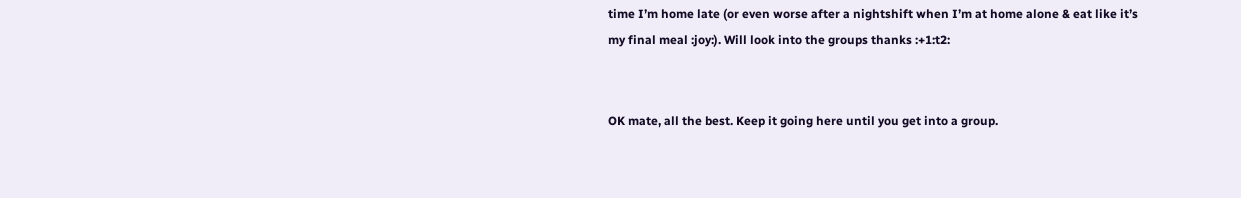time I’m home late (or even worse after a nightshift when I’m at home alone & eat like it’s my final meal :joy:). Will look into the groups thanks :+1:t2:


OK mate, all the best. Keep it going here until you get into a group.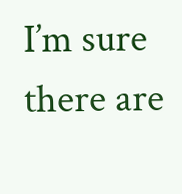I’m sure there are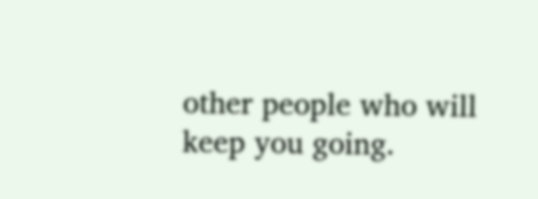other people who will keep you going.